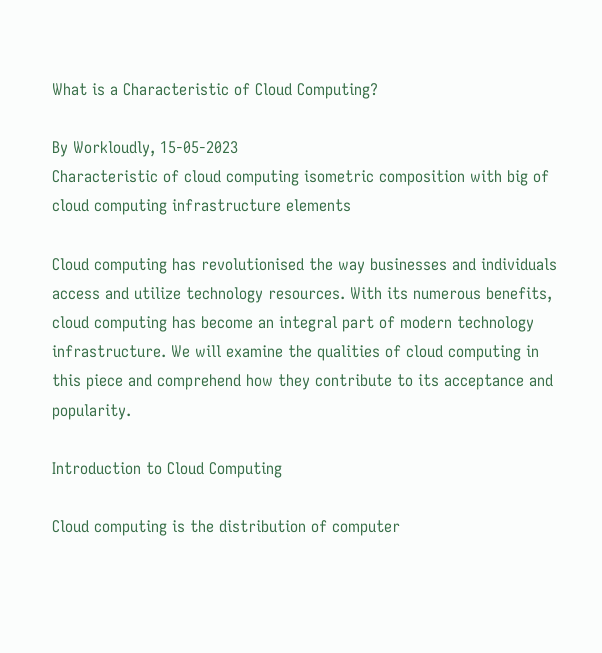What is a Characteristic of Cloud Computing?

By Workloudly, 15-05-2023
Characteristic of cloud computing isometric composition with big of cloud computing infrastructure elements

Cloud computing has revolutionised the way businesses and individuals access and utilize technology resources. With its numerous benefits, cloud computing has become an integral part of modern technology infrastructure. We will examine the qualities of cloud computing in this piece and comprehend how they contribute to its acceptance and popularity.

Introduction to Cloud Computing

Cloud computing is the distribution of computer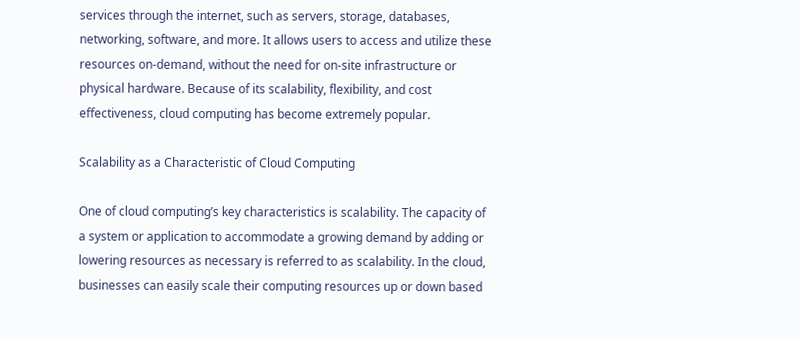services through the internet, such as servers, storage, databases, networking, software, and more. It allows users to access and utilize these resources on-demand, without the need for on-site infrastructure or physical hardware. Because of its scalability, flexibility, and cost effectiveness, cloud computing has become extremely popular.

Scalability as a Characteristic of Cloud Computing

One of cloud computing’s key characteristics is scalability. The capacity of a system or application to accommodate a growing demand by adding or lowering resources as necessary is referred to as scalability. In the cloud, businesses can easily scale their computing resources up or down based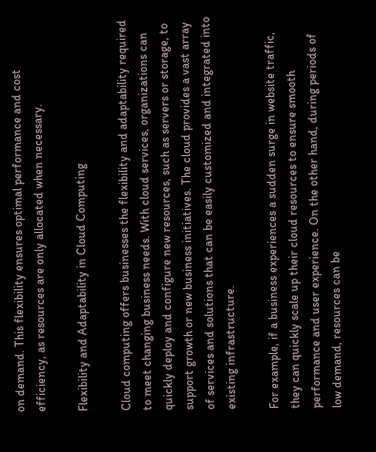on demand. This flexibility ensures optimal performance and cost efficiency, as resources are only allocated when necessary.

Flexibility and Adaptability in Cloud Computing

Cloud computing offers businesses the flexibility and adaptability required to meet changing business needs. With cloud services, organizations can quickly deploy and configure new resources, such as servers or storage, to support growth or new business initiatives. The cloud provides a vast array of services and solutions that can be easily customized and integrated into existing infrastructure.

For example, if a business experiences a sudden surge in website traffic, they can quickly scale up their cloud resources to ensure smooth performance and user experience. On the other hand, during periods of low demand, resources can be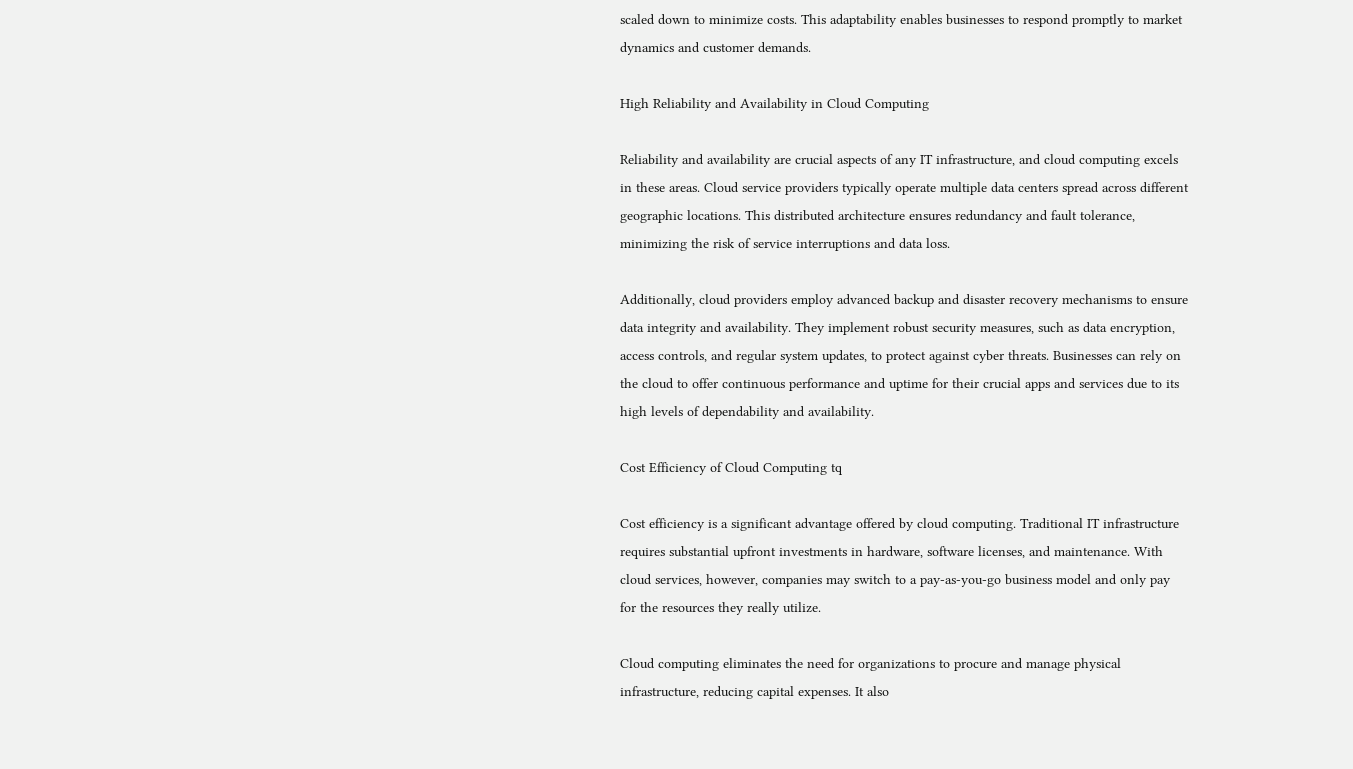scaled down to minimize costs. This adaptability enables businesses to respond promptly to market dynamics and customer demands.

High Reliability and Availability in Cloud Computing

Reliability and availability are crucial aspects of any IT infrastructure, and cloud computing excels in these areas. Cloud service providers typically operate multiple data centers spread across different geographic locations. This distributed architecture ensures redundancy and fault tolerance, minimizing the risk of service interruptions and data loss.

Additionally, cloud providers employ advanced backup and disaster recovery mechanisms to ensure data integrity and availability. They implement robust security measures, such as data encryption, access controls, and regular system updates, to protect against cyber threats. Businesses can rely on the cloud to offer continuous performance and uptime for their crucial apps and services due to its high levels of dependability and availability.

Cost Efficiency of Cloud Computing tq

Cost efficiency is a significant advantage offered by cloud computing. Traditional IT infrastructure requires substantial upfront investments in hardware, software licenses, and maintenance. With cloud services, however, companies may switch to a pay-as-you-go business model and only pay for the resources they really utilize.

Cloud computing eliminates the need for organizations to procure and manage physical infrastructure, reducing capital expenses. It also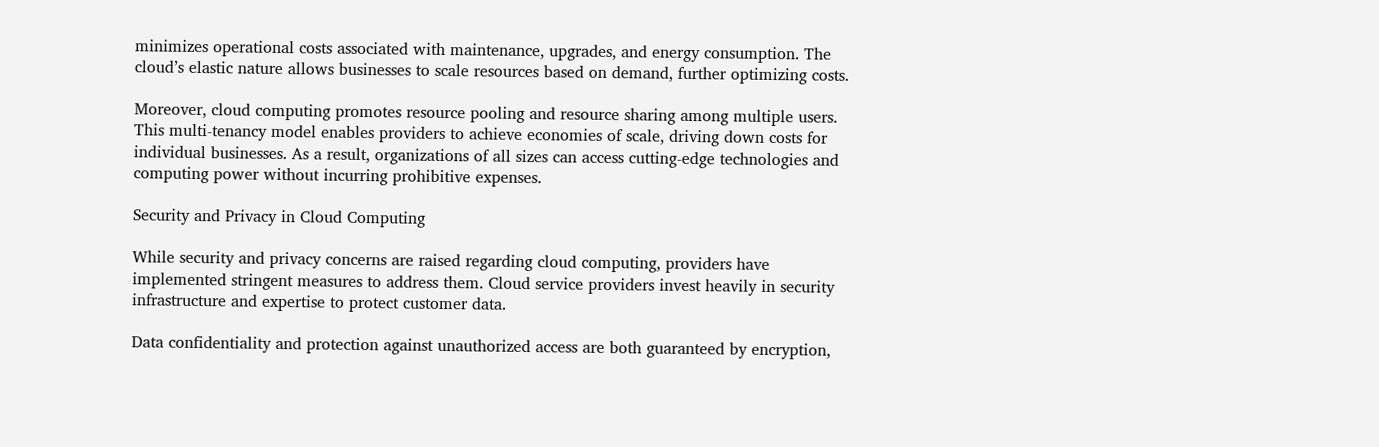minimizes operational costs associated with maintenance, upgrades, and energy consumption. The cloud’s elastic nature allows businesses to scale resources based on demand, further optimizing costs.

Moreover, cloud computing promotes resource pooling and resource sharing among multiple users. This multi-tenancy model enables providers to achieve economies of scale, driving down costs for individual businesses. As a result, organizations of all sizes can access cutting-edge technologies and computing power without incurring prohibitive expenses.

Security and Privacy in Cloud Computing

While security and privacy concerns are raised regarding cloud computing, providers have implemented stringent measures to address them. Cloud service providers invest heavily in security infrastructure and expertise to protect customer data.

Data confidentiality and protection against unauthorized access are both guaranteed by encryption,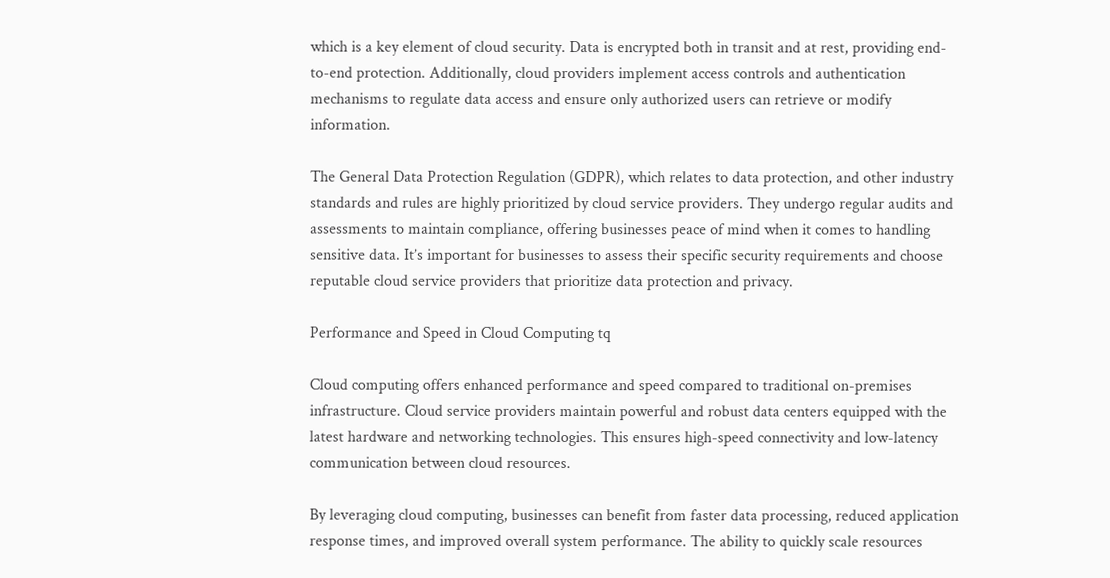which is a key element of cloud security. Data is encrypted both in transit and at rest, providing end-to-end protection. Additionally, cloud providers implement access controls and authentication mechanisms to regulate data access and ensure only authorized users can retrieve or modify information.

The General Data Protection Regulation (GDPR), which relates to data protection, and other industry standards and rules are highly prioritized by cloud service providers. They undergo regular audits and assessments to maintain compliance, offering businesses peace of mind when it comes to handling sensitive data. It’s important for businesses to assess their specific security requirements and choose reputable cloud service providers that prioritize data protection and privacy.

Performance and Speed in Cloud Computing tq

Cloud computing offers enhanced performance and speed compared to traditional on-premises infrastructure. Cloud service providers maintain powerful and robust data centers equipped with the latest hardware and networking technologies. This ensures high-speed connectivity and low-latency communication between cloud resources.

By leveraging cloud computing, businesses can benefit from faster data processing, reduced application response times, and improved overall system performance. The ability to quickly scale resources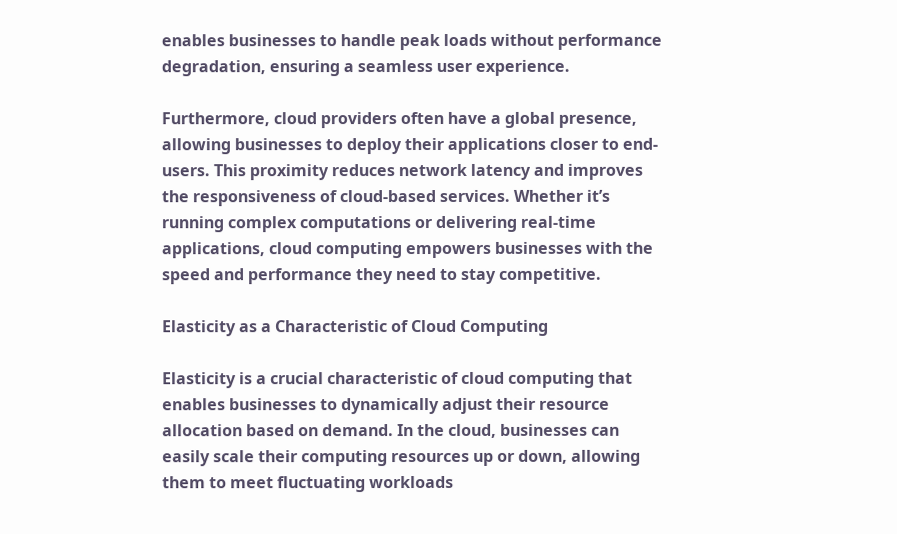enables businesses to handle peak loads without performance degradation, ensuring a seamless user experience.

Furthermore, cloud providers often have a global presence, allowing businesses to deploy their applications closer to end-users. This proximity reduces network latency and improves the responsiveness of cloud-based services. Whether it’s running complex computations or delivering real-time applications, cloud computing empowers businesses with the speed and performance they need to stay competitive.

Elasticity as a Characteristic of Cloud Computing

Elasticity is a crucial characteristic of cloud computing that enables businesses to dynamically adjust their resource allocation based on demand. In the cloud, businesses can easily scale their computing resources up or down, allowing them to meet fluctuating workloads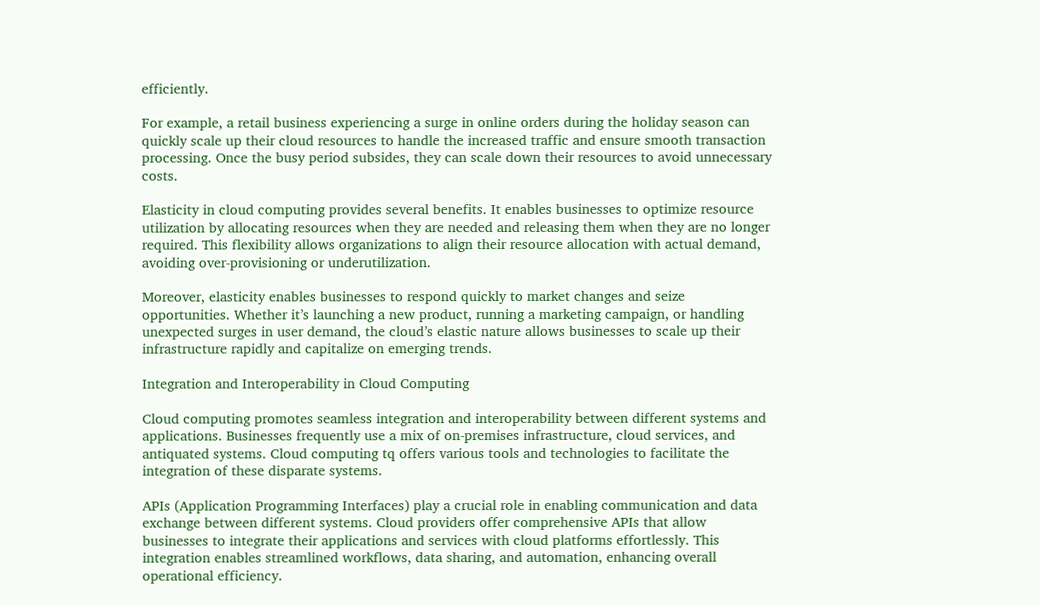efficiently.

For example, a retail business experiencing a surge in online orders during the holiday season can quickly scale up their cloud resources to handle the increased traffic and ensure smooth transaction processing. Once the busy period subsides, they can scale down their resources to avoid unnecessary costs.

Elasticity in cloud computing provides several benefits. It enables businesses to optimize resource utilization by allocating resources when they are needed and releasing them when they are no longer required. This flexibility allows organizations to align their resource allocation with actual demand, avoiding over-provisioning or underutilization.

Moreover, elasticity enables businesses to respond quickly to market changes and seize opportunities. Whether it’s launching a new product, running a marketing campaign, or handling unexpected surges in user demand, the cloud’s elastic nature allows businesses to scale up their infrastructure rapidly and capitalize on emerging trends.

Integration and Interoperability in Cloud Computing

Cloud computing promotes seamless integration and interoperability between different systems and applications. Businesses frequently use a mix of on-premises infrastructure, cloud services, and antiquated systems. Cloud computing tq offers various tools and technologies to facilitate the integration of these disparate systems.

APIs (Application Programming Interfaces) play a crucial role in enabling communication and data exchange between different systems. Cloud providers offer comprehensive APIs that allow businesses to integrate their applications and services with cloud platforms effortlessly. This integration enables streamlined workflows, data sharing, and automation, enhancing overall operational efficiency.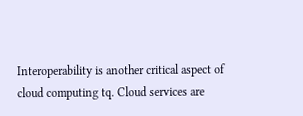Interoperability is another critical aspect of cloud computing tq. Cloud services are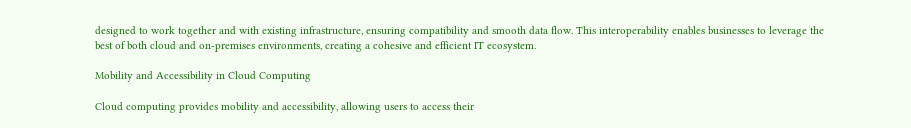designed to work together and with existing infrastructure, ensuring compatibility and smooth data flow. This interoperability enables businesses to leverage the best of both cloud and on-premises environments, creating a cohesive and efficient IT ecosystem.

Mobility and Accessibility in Cloud Computing

Cloud computing provides mobility and accessibility, allowing users to access their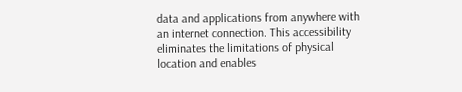data and applications from anywhere with an internet connection. This accessibility eliminates the limitations of physical location and enables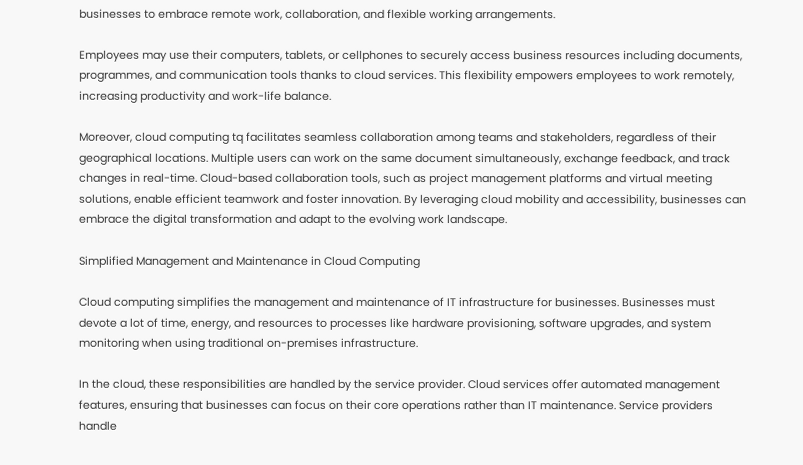businesses to embrace remote work, collaboration, and flexible working arrangements.

Employees may use their computers, tablets, or cellphones to securely access business resources including documents, programmes, and communication tools thanks to cloud services. This flexibility empowers employees to work remotely, increasing productivity and work-life balance.

Moreover, cloud computing tq facilitates seamless collaboration among teams and stakeholders, regardless of their geographical locations. Multiple users can work on the same document simultaneously, exchange feedback, and track changes in real-time. Cloud-based collaboration tools, such as project management platforms and virtual meeting solutions, enable efficient teamwork and foster innovation. By leveraging cloud mobility and accessibility, businesses can embrace the digital transformation and adapt to the evolving work landscape.

Simplified Management and Maintenance in Cloud Computing

Cloud computing simplifies the management and maintenance of IT infrastructure for businesses. Businesses must devote a lot of time, energy, and resources to processes like hardware provisioning, software upgrades, and system monitoring when using traditional on-premises infrastructure.

In the cloud, these responsibilities are handled by the service provider. Cloud services offer automated management features, ensuring that businesses can focus on their core operations rather than IT maintenance. Service providers handle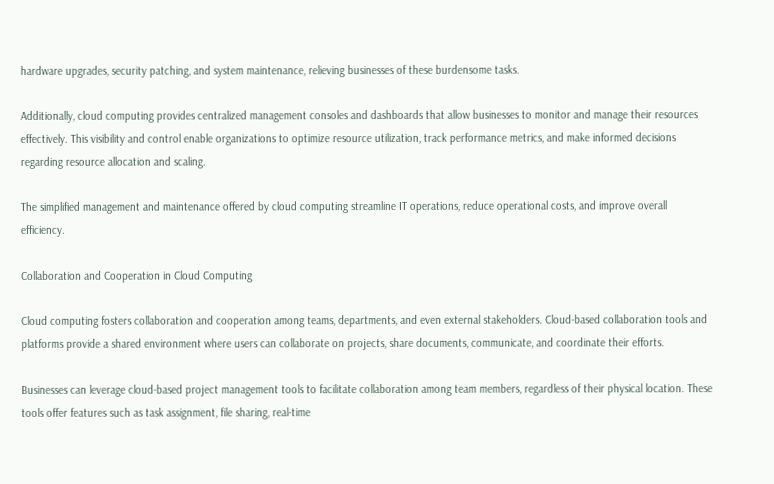hardware upgrades, security patching, and system maintenance, relieving businesses of these burdensome tasks.

Additionally, cloud computing provides centralized management consoles and dashboards that allow businesses to monitor and manage their resources effectively. This visibility and control enable organizations to optimize resource utilization, track performance metrics, and make informed decisions regarding resource allocation and scaling.

The simplified management and maintenance offered by cloud computing streamline IT operations, reduce operational costs, and improve overall efficiency.

Collaboration and Cooperation in Cloud Computing

Cloud computing fosters collaboration and cooperation among teams, departments, and even external stakeholders. Cloud-based collaboration tools and platforms provide a shared environment where users can collaborate on projects, share documents, communicate, and coordinate their efforts.

Businesses can leverage cloud-based project management tools to facilitate collaboration among team members, regardless of their physical location. These tools offer features such as task assignment, file sharing, real-time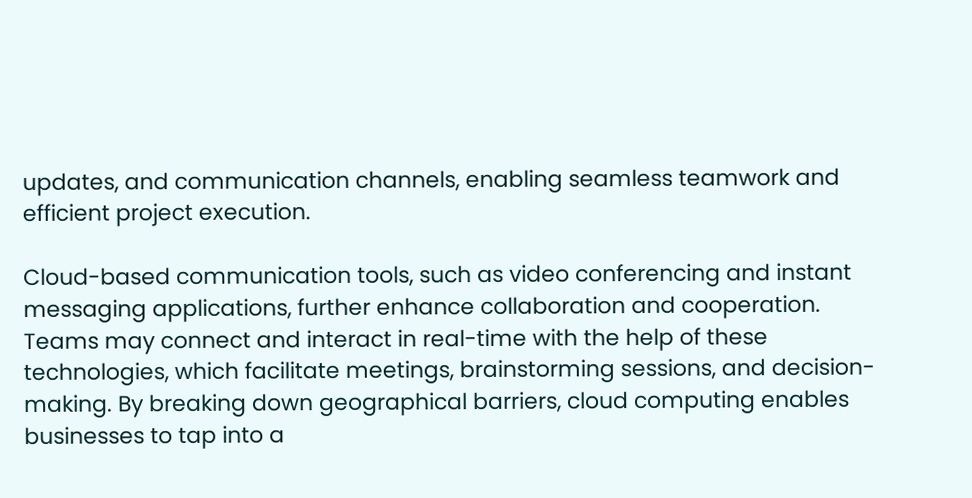updates, and communication channels, enabling seamless teamwork and efficient project execution.

Cloud-based communication tools, such as video conferencing and instant messaging applications, further enhance collaboration and cooperation. Teams may connect and interact in real-time with the help of these technologies, which facilitate meetings, brainstorming sessions, and decision-making. By breaking down geographical barriers, cloud computing enables businesses to tap into a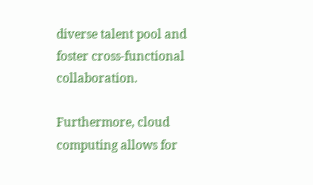diverse talent pool and foster cross-functional collaboration.

Furthermore, cloud computing allows for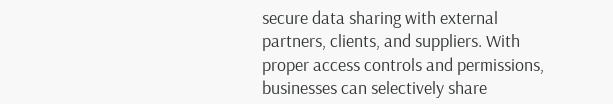secure data sharing with external partners, clients, and suppliers. With proper access controls and permissions, businesses can selectively share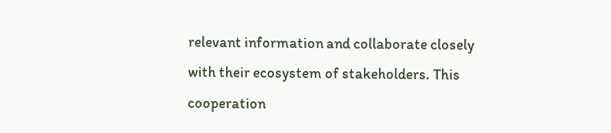relevant information and collaborate closely with their ecosystem of stakeholders. This cooperation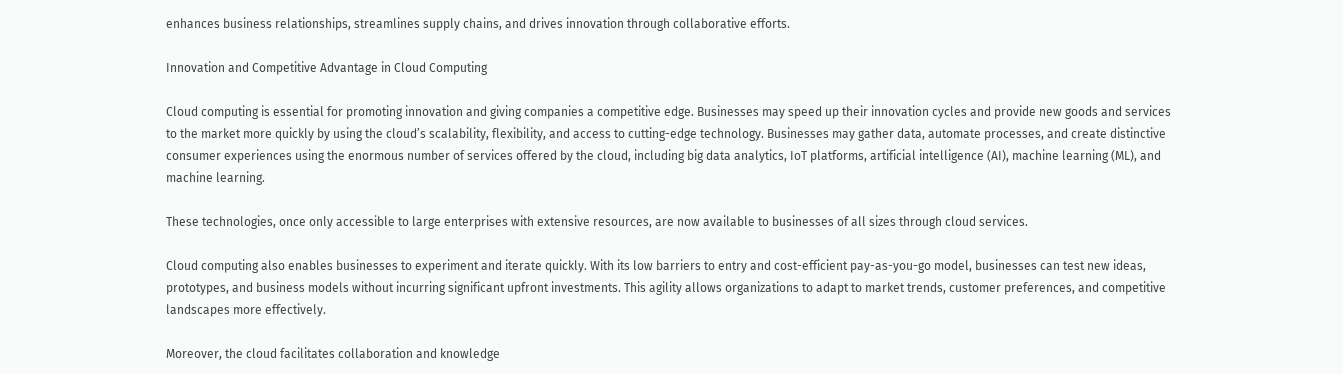enhances business relationships, streamlines supply chains, and drives innovation through collaborative efforts.

Innovation and Competitive Advantage in Cloud Computing

Cloud computing is essential for promoting innovation and giving companies a competitive edge. Businesses may speed up their innovation cycles and provide new goods and services to the market more quickly by using the cloud’s scalability, flexibility, and access to cutting-edge technology. Businesses may gather data, automate processes, and create distinctive consumer experiences using the enormous number of services offered by the cloud, including big data analytics, IoT platforms, artificial intelligence (AI), machine learning (ML), and machine learning.

These technologies, once only accessible to large enterprises with extensive resources, are now available to businesses of all sizes through cloud services.

Cloud computing also enables businesses to experiment and iterate quickly. With its low barriers to entry and cost-efficient pay-as-you-go model, businesses can test new ideas, prototypes, and business models without incurring significant upfront investments. This agility allows organizations to adapt to market trends, customer preferences, and competitive landscapes more effectively.

Moreover, the cloud facilitates collaboration and knowledge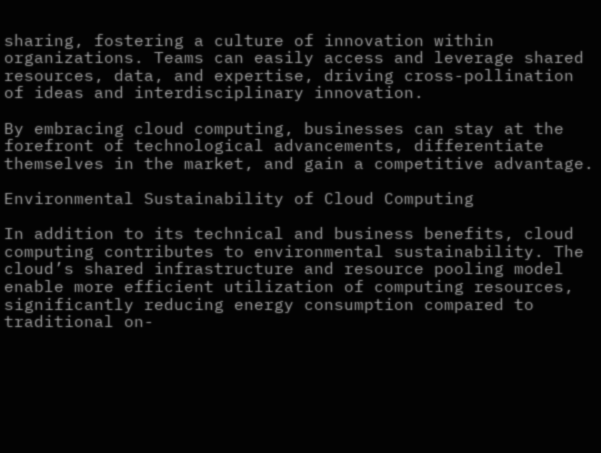sharing, fostering a culture of innovation within organizations. Teams can easily access and leverage shared resources, data, and expertise, driving cross-pollination of ideas and interdisciplinary innovation.

By embracing cloud computing, businesses can stay at the forefront of technological advancements, differentiate themselves in the market, and gain a competitive advantage.

Environmental Sustainability of Cloud Computing

In addition to its technical and business benefits, cloud computing contributes to environmental sustainability. The cloud’s shared infrastructure and resource pooling model enable more efficient utilization of computing resources, significantly reducing energy consumption compared to traditional on-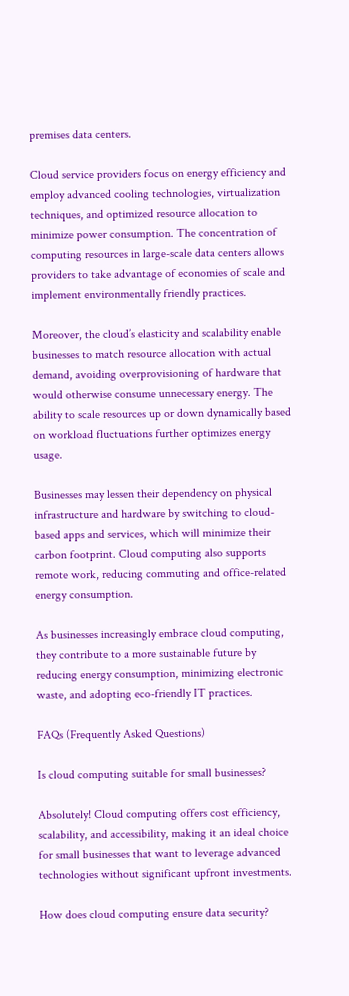premises data centers.

Cloud service providers focus on energy efficiency and employ advanced cooling technologies, virtualization techniques, and optimized resource allocation to minimize power consumption. The concentration of computing resources in large-scale data centers allows providers to take advantage of economies of scale and implement environmentally friendly practices.

Moreover, the cloud’s elasticity and scalability enable businesses to match resource allocation with actual demand, avoiding overprovisioning of hardware that would otherwise consume unnecessary energy. The ability to scale resources up or down dynamically based on workload fluctuations further optimizes energy usage.

Businesses may lessen their dependency on physical infrastructure and hardware by switching to cloud-based apps and services, which will minimize their carbon footprint. Cloud computing also supports remote work, reducing commuting and office-related energy consumption.

As businesses increasingly embrace cloud computing, they contribute to a more sustainable future by reducing energy consumption, minimizing electronic waste, and adopting eco-friendly IT practices.

FAQs (Frequently Asked Questions)

Is cloud computing suitable for small businesses?

Absolutely! Cloud computing offers cost efficiency, scalability, and accessibility, making it an ideal choice for small businesses that want to leverage advanced technologies without significant upfront investments.

How does cloud computing ensure data security?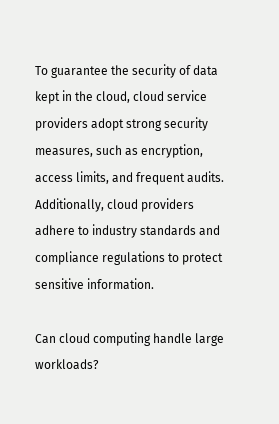To guarantee the security of data kept in the cloud, cloud service providers adopt strong security measures, such as encryption, access limits, and frequent audits. Additionally, cloud providers adhere to industry standards and compliance regulations to protect sensitive information.

Can cloud computing handle large workloads?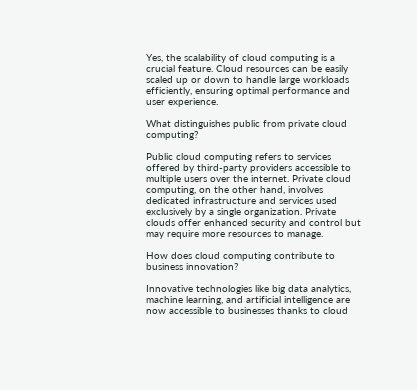Yes, the scalability of cloud computing is a crucial feature. Cloud resources can be easily scaled up or down to handle large workloads efficiently, ensuring optimal performance and user experience.

What distinguishes public from private cloud computing?

Public cloud computing refers to services offered by third-party providers accessible to multiple users over the internet. Private cloud computing, on the other hand, involves dedicated infrastructure and services used exclusively by a single organization. Private clouds offer enhanced security and control but may require more resources to manage.

How does cloud computing contribute to business innovation?

Innovative technologies like big data analytics, machine learning, and artificial intelligence are now accessible to businesses thanks to cloud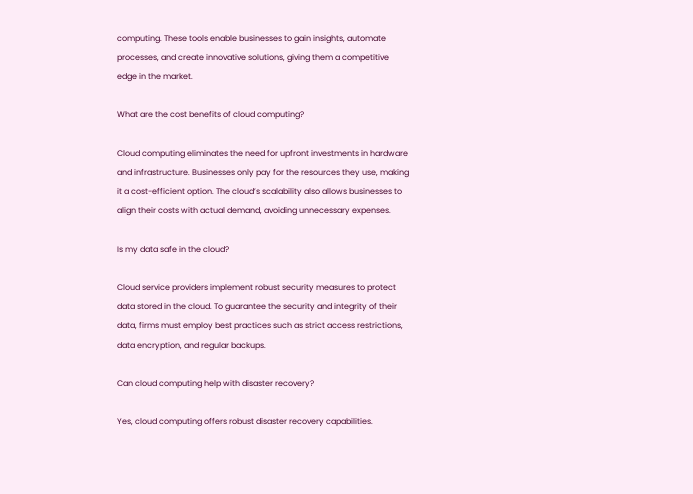computing. These tools enable businesses to gain insights, automate processes, and create innovative solutions, giving them a competitive edge in the market.

What are the cost benefits of cloud computing?

Cloud computing eliminates the need for upfront investments in hardware and infrastructure. Businesses only pay for the resources they use, making it a cost-efficient option. The cloud’s scalability also allows businesses to align their costs with actual demand, avoiding unnecessary expenses.

Is my data safe in the cloud?

Cloud service providers implement robust security measures to protect data stored in the cloud. To guarantee the security and integrity of their data, firms must employ best practices such as strict access restrictions, data encryption, and regular backups.

Can cloud computing help with disaster recovery?

Yes, cloud computing offers robust disaster recovery capabilities.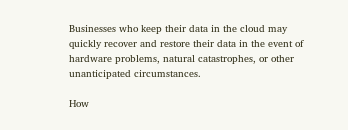Businesses who keep their data in the cloud may quickly recover and restore their data in the event of hardware problems, natural catastrophes, or other unanticipated circumstances.

How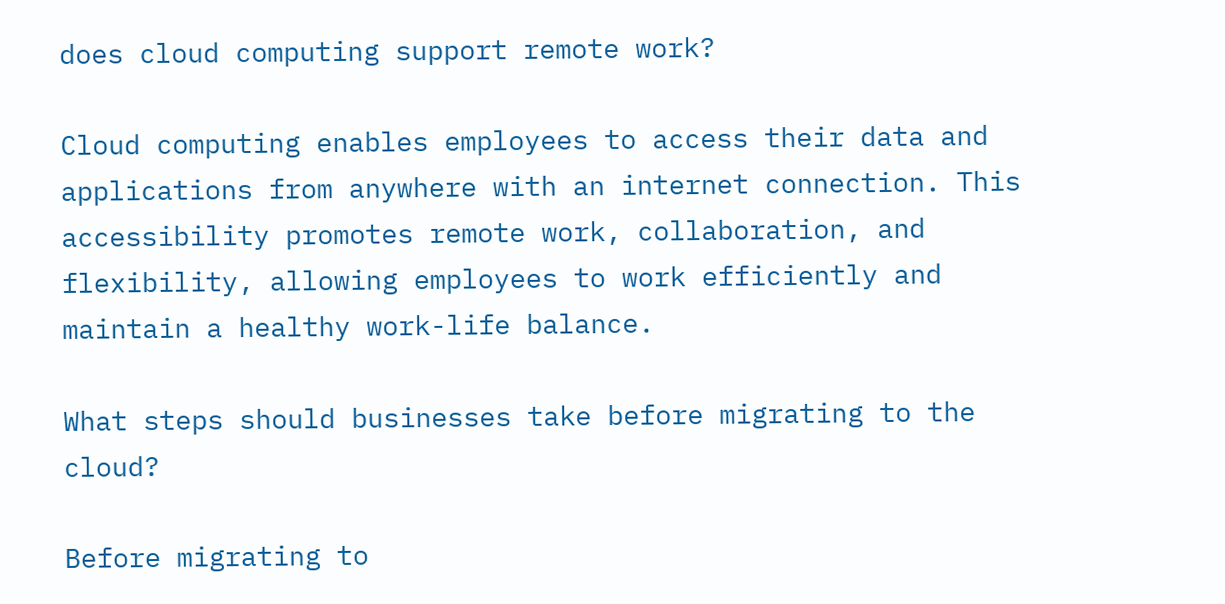does cloud computing support remote work?

Cloud computing enables employees to access their data and applications from anywhere with an internet connection. This accessibility promotes remote work, collaboration, and flexibility, allowing employees to work efficiently and maintain a healthy work-life balance.

What steps should businesses take before migrating to the cloud?

Before migrating to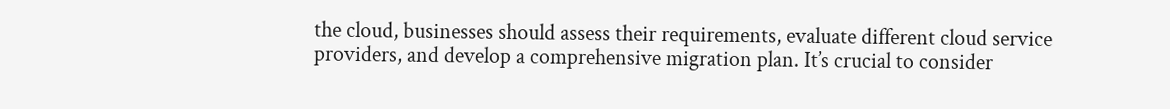the cloud, businesses should assess their requirements, evaluate different cloud service providers, and develop a comprehensive migration plan. It’s crucial to consider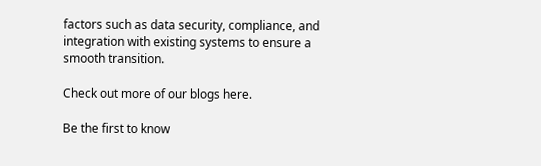factors such as data security, compliance, and integration with existing systems to ensure a smooth transition.

Check out more of our blogs here.

Be the first to know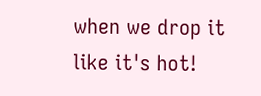when we drop it like it's hot!